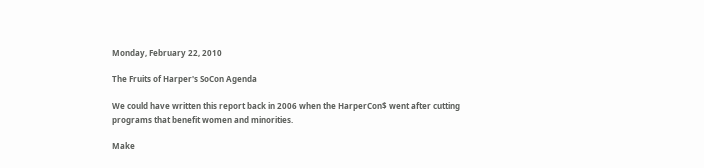Monday, February 22, 2010

The Fruits of Harper's SoCon Agenda

We could have written this report back in 2006 when the HarperCon$ went after cutting programs that benefit women and minorities.

Make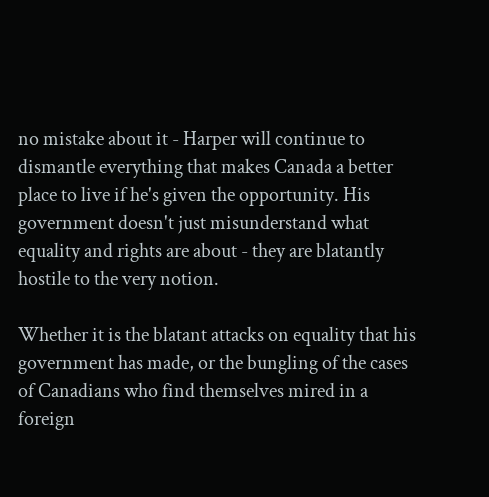no mistake about it - Harper will continue to dismantle everything that makes Canada a better place to live if he's given the opportunity. His government doesn't just misunderstand what equality and rights are about - they are blatantly hostile to the very notion.

Whether it is the blatant attacks on equality that his government has made, or the bungling of the cases of Canadians who find themselves mired in a foreign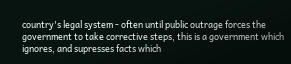country's legal system - often until public outrage forces the government to take corrective steps, this is a government which ignores, and supresses facts which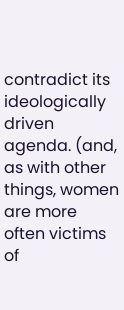contradict its ideologically driven agenda. (and, as with other things, women are more often victims of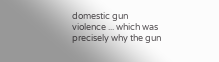domestic gun violence ... which was precisely why the gun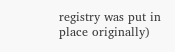registry was put in place originally)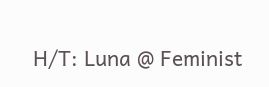H/T: Luna @ Feminist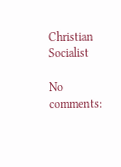Christian Socialist

No comments: